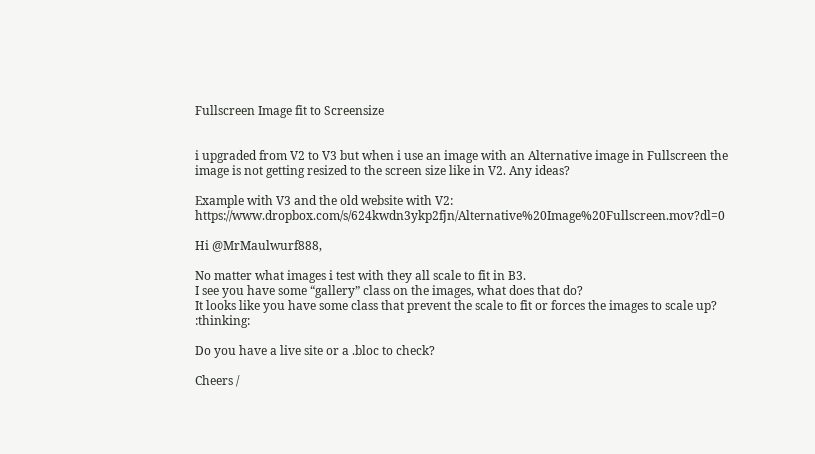Fullscreen Image fit to Screensize


i upgraded from V2 to V3 but when i use an image with an Alternative image in Fullscreen the image is not getting resized to the screen size like in V2. Any ideas?

Example with V3 and the old website with V2: https://www.dropbox.com/s/624kwdn3ykp2fjn/Alternative%20Image%20Fullscreen.mov?dl=0

Hi @MrMaulwurf888,

No matter what images i test with they all scale to fit in B3.
I see you have some “gallery” class on the images, what does that do?
It looks like you have some class that prevent the scale to fit or forces the images to scale up? :thinking:

Do you have a live site or a .bloc to check?

Cheers /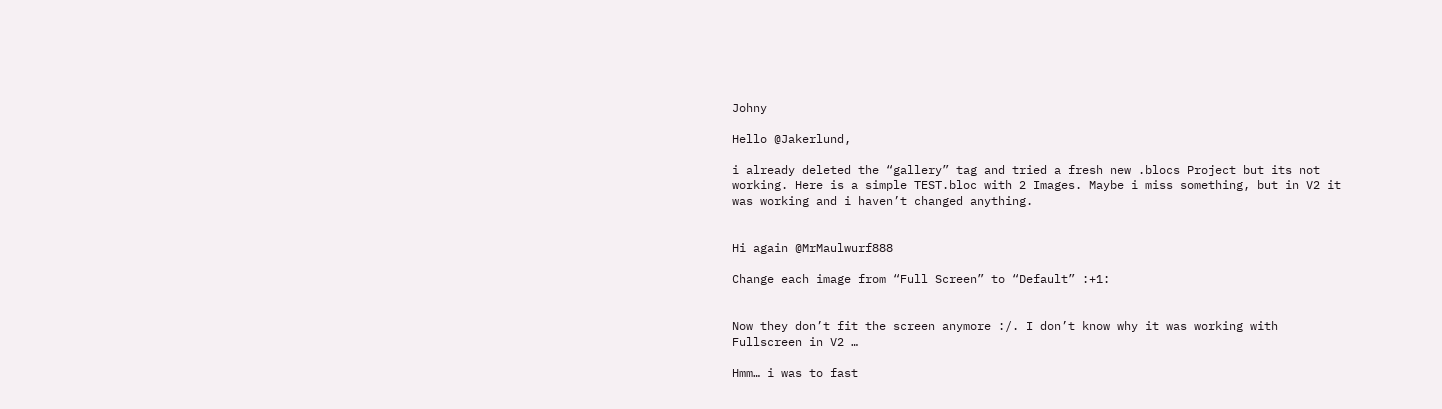Johny

Hello @Jakerlund,

i already deleted the “gallery” tag and tried a fresh new .blocs Project but its not working. Here is a simple TEST.bloc with 2 Images. Maybe i miss something, but in V2 it was working and i haven’t changed anything.


Hi again @MrMaulwurf888

Change each image from “Full Screen” to “Default” :+1:


Now they don’t fit the screen anymore :/. I don’t know why it was working with Fullscreen in V2 …

Hmm… i was to fast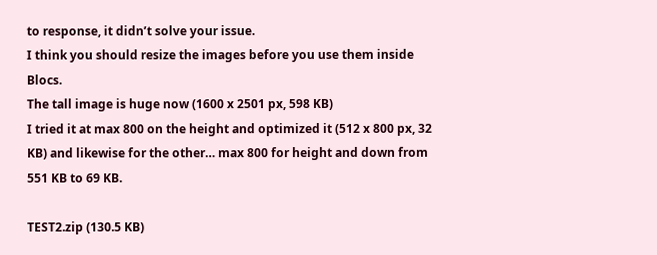to response, it didn’t solve your issue.
I think you should resize the images before you use them inside Blocs.
The tall image is huge now (1600 x 2501 px, 598 KB)
I tried it at max 800 on the height and optimized it (512 x 800 px, 32 KB) and likewise for the other… max 800 for height and down from 551 KB to 69 KB.

TEST2.zip (130.5 KB)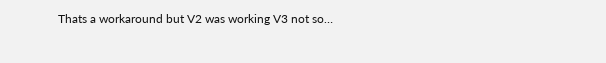Thats a workaround but V2 was working V3 not so…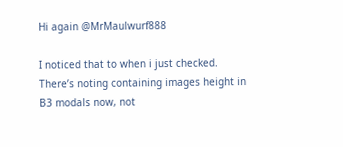Hi again @MrMaulwurf888

I noticed that to when i just checked.
There’s noting containing images height in B3 modals now, not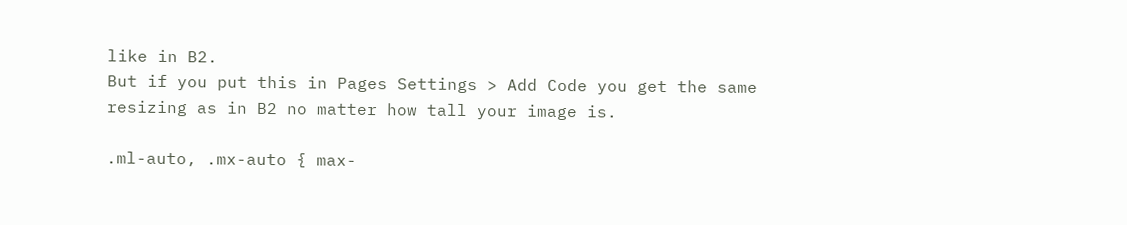like in B2.
But if you put this in Pages Settings > Add Code you get the same resizing as in B2 no matter how tall your image is.

.ml-auto, .mx-auto { max-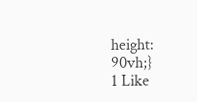height: 90vh;}
1 Like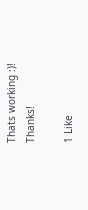Thats working :)! Thanks!

1 Like